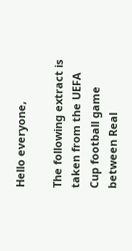Hello everyone,

The following extract is taken from the UEFA Cup football game between Real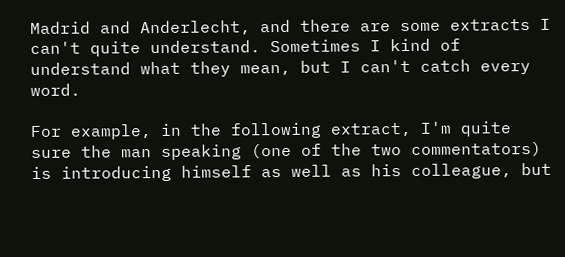Madrid and Anderlecht, and there are some extracts I can't quite understand. Sometimes I kind of understand what they mean, but I can't catch every word.

For example, in the following extract, I'm quite sure the man speaking (one of the two commentators) is introducing himself as well as his colleague, but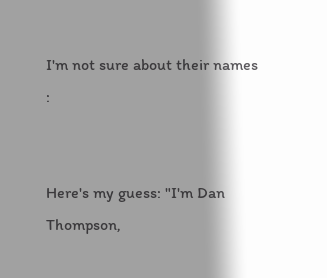I'm not sure about their names :


Here's my guess: "I'm Dan Thompson,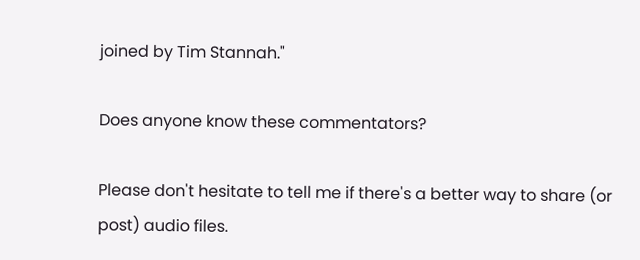joined by Tim Stannah."

Does anyone know these commentators?

Please don't hesitate to tell me if there's a better way to share (or post) audio files.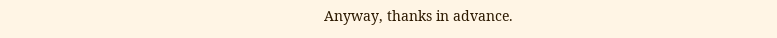Anyway, thanks in advance.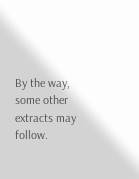By the way, some other extracts may follow.